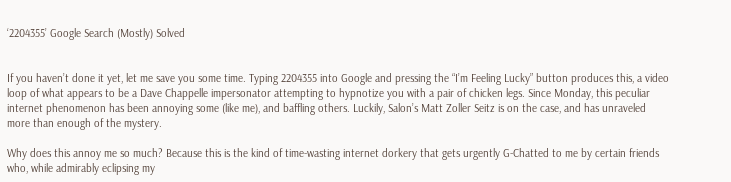‘2204355’ Google Search (Mostly) Solved


If you haven’t done it yet, let me save you some time. Typing 2204355 into Google and pressing the “I’m Feeling Lucky” button produces this, a video loop of what appears to be a Dave Chappelle impersonator attempting to hypnotize you with a pair of chicken legs. Since Monday, this peculiar internet phenomenon has been annoying some (like me), and baffling others. Luckily, Salon’s Matt Zoller Seitz is on the case, and has unraveled more than enough of the mystery.

Why does this annoy me so much? Because this is the kind of time-wasting internet dorkery that gets urgently G-Chatted to me by certain friends who, while admirably eclipsing my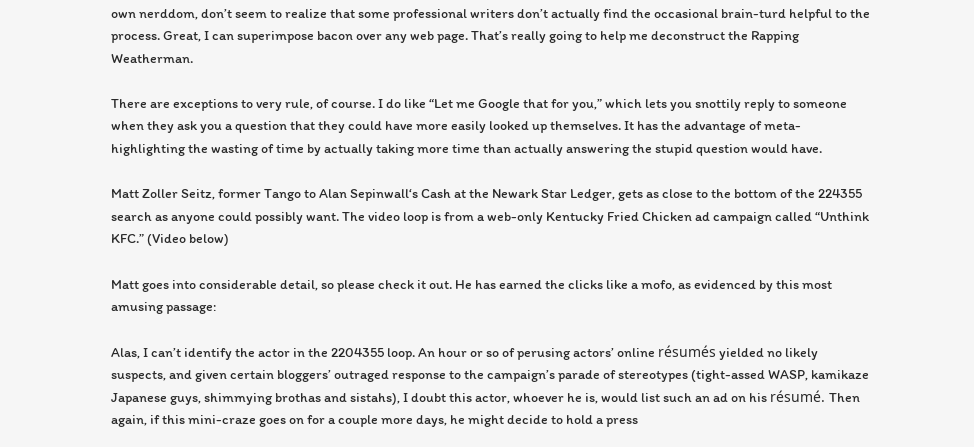own nerddom, don’t seem to realize that some professional writers don’t actually find the occasional brain-turd helpful to the process. Great, I can superimpose bacon over any web page. That’s really going to help me deconstruct the Rapping Weatherman.

There are exceptions to very rule, of course. I do like “Let me Google that for you,” which lets you snottily reply to someone when they ask you a question that they could have more easily looked up themselves. It has the advantage of meta-highlighting the wasting of time by actually taking more time than actually answering the stupid question would have.

Matt Zoller Seitz, former Tango to Alan Sepinwall‘s Cash at the Newark Star Ledger, gets as close to the bottom of the 224355 search as anyone could possibly want. The video loop is from a web-only Kentucky Fried Chicken ad campaign called “Unthink KFC.” (Video below)

Matt goes into considerable detail, so please check it out. He has earned the clicks like a mofo, as evidenced by this most amusing passage:

Alas, I can’t identify the actor in the 2204355 loop. An hour or so of perusing actors’ online résumés yielded no likely suspects, and given certain bloggers’ outraged response to the campaign’s parade of stereotypes (tight-assed WASP, kamikaze Japanese guys, shimmying brothas and sistahs), I doubt this actor, whoever he is, would list such an ad on his résumé. Then again, if this mini-craze goes on for a couple more days, he might decide to hold a press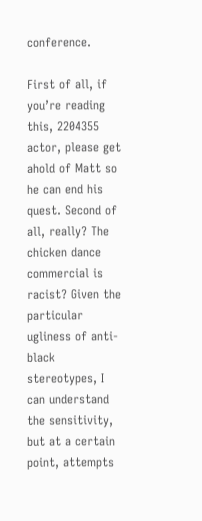conference.

First of all, if you’re reading this, 2204355 actor, please get ahold of Matt so he can end his quest. Second of all, really? The chicken dance commercial is racist? Given the particular ugliness of anti-black stereotypes, I can understand the sensitivity, but at a certain point, attempts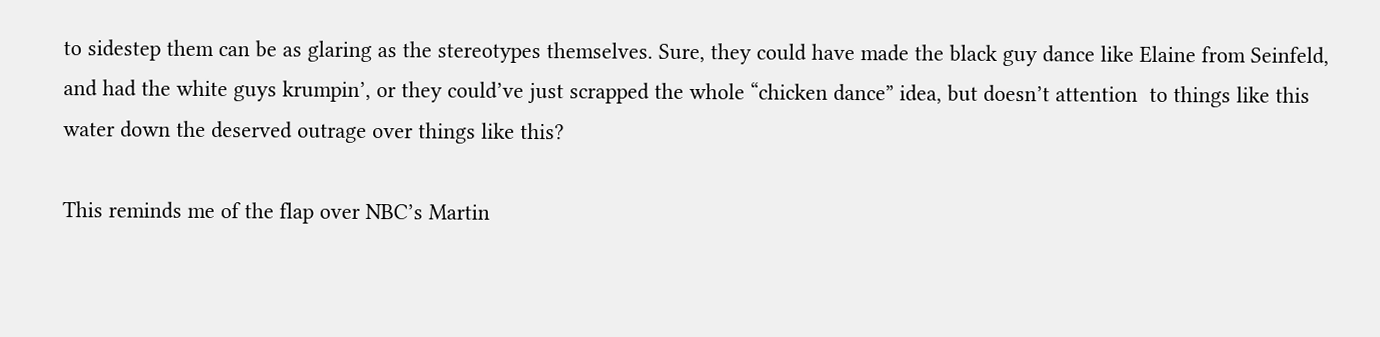to sidestep them can be as glaring as the stereotypes themselves. Sure, they could have made the black guy dance like Elaine from Seinfeld, and had the white guys krumpin’, or they could’ve just scrapped the whole “chicken dance” idea, but doesn’t attention  to things like this water down the deserved outrage over things like this?

This reminds me of the flap over NBC’s Martin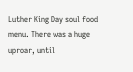Luther King Day soul food menu. There was a huge uproar, until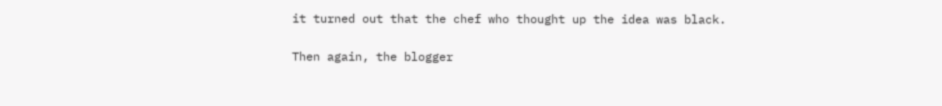it turned out that the chef who thought up the idea was black.

Then again, the blogger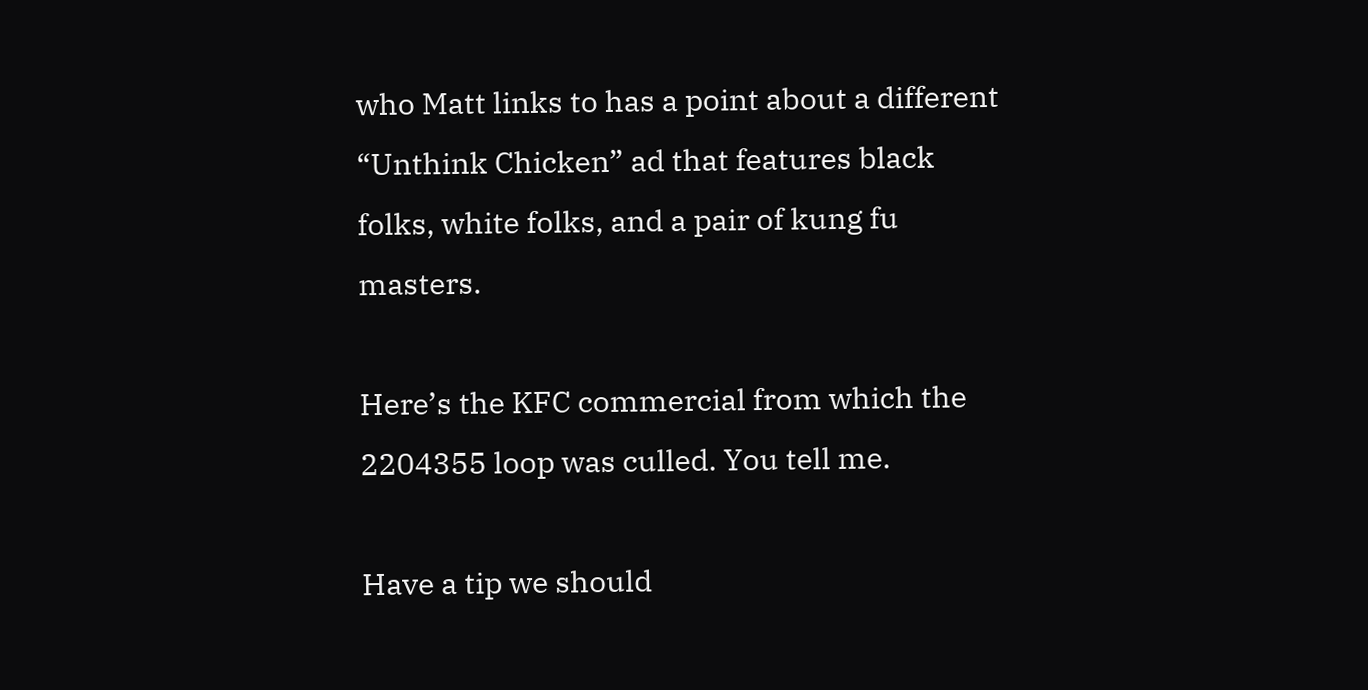who Matt links to has a point about a different “Unthink Chicken” ad that features black folks, white folks, and a pair of kung fu masters.

Here’s the KFC commercial from which the 2204355 loop was culled. You tell me.

Have a tip we should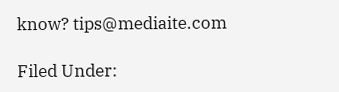know? tips@mediaite.com

Filed Under: